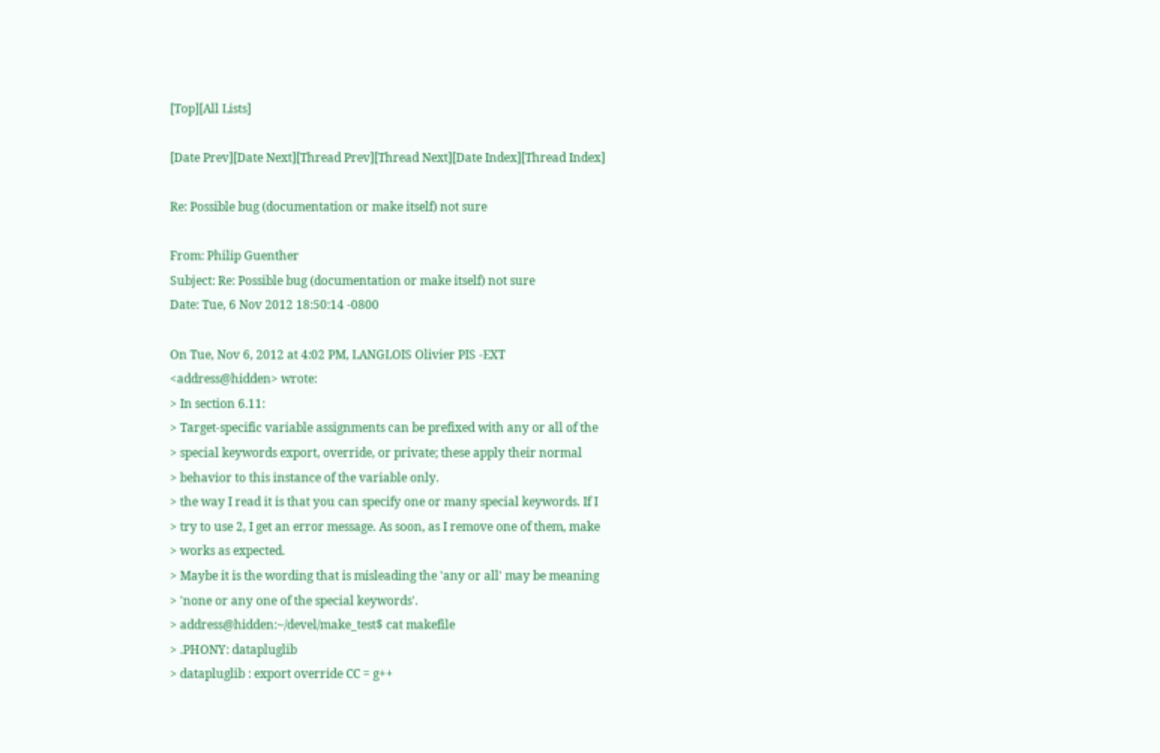[Top][All Lists]

[Date Prev][Date Next][Thread Prev][Thread Next][Date Index][Thread Index]

Re: Possible bug (documentation or make itself) not sure

From: Philip Guenther
Subject: Re: Possible bug (documentation or make itself) not sure
Date: Tue, 6 Nov 2012 18:50:14 -0800

On Tue, Nov 6, 2012 at 4:02 PM, LANGLOIS Olivier PIS -EXT
<address@hidden> wrote:
> In section 6.11:
> Target-specific variable assignments can be prefixed with any or all of the
> special keywords export, override, or private; these apply their normal
> behavior to this instance of the variable only.
> the way I read it is that you can specify one or many special keywords. If I
> try to use 2, I get an error message. As soon, as I remove one of them, make
> works as expected.
> Maybe it is the wording that is misleading the 'any or all' may be meaning
> 'none or any one of the special keywords'.
> address@hidden:~/devel/make_test$ cat makefile
> .PHONY: datapluglib
> datapluglib : export override CC = g++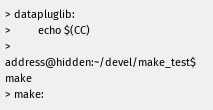> datapluglib:
>         echo $(CC)
> address@hidden:~/devel/make_test$ make
> make: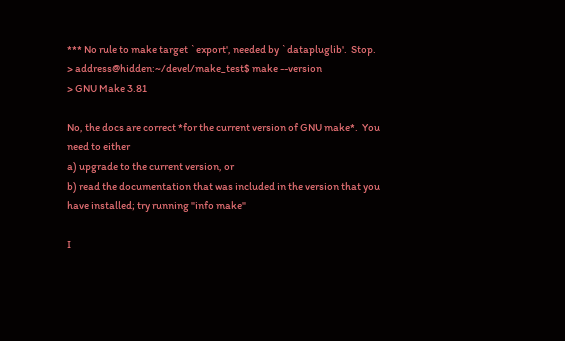*** No rule to make target `export', needed by `datapluglib'.  Stop.
> address@hidden:~/devel/make_test$ make --version
> GNU Make 3.81

No, the docs are correct *for the current version of GNU make*.  You
need to either
a) upgrade to the current version, or
b) read the documentation that was included in the version that you
have installed; try running "info make"

I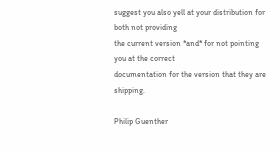suggest you also yell at your distribution for both not providing
the current version *and* for not pointing you at the correct
documentation for the version that they are shipping.

Philip Guenther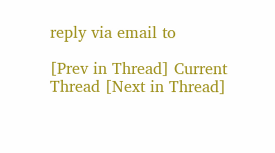reply via email to

[Prev in Thread] Current Thread [Next in Thread]